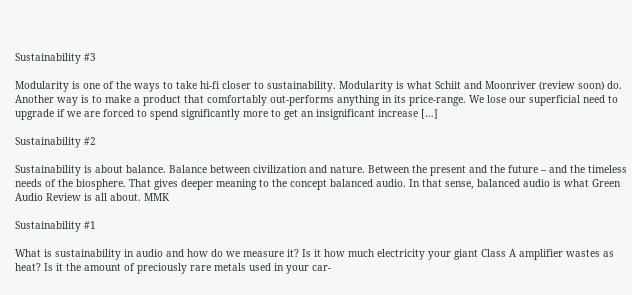Sustainability #3

Modularity is one of the ways to take hi-fi closer to sustainability. Modularity is what Schiit and Moonriver (review soon) do. Another way is to make a product that comfortably out-performs anything in its price-range. We lose our superficial need to upgrade if we are forced to spend significantly more to get an insignificant increase […]

Sustainability #2

Sustainability is about balance. Balance between civilization and nature. Between the present and the future – and the timeless needs of the biosphere. That gives deeper meaning to the concept balanced audio. In that sense, balanced audio is what Green Audio Review is all about. MMK

Sustainability #1

What is sustainability in audio and how do we measure it? Is it how much electricity your giant Class A amplifier wastes as heat? Is it the amount of preciously rare metals used in your car-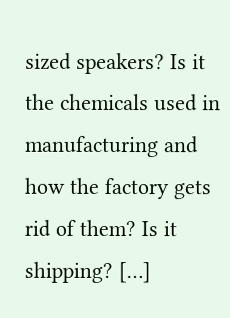sized speakers? Is it the chemicals used in manufacturing and how the factory gets rid of them? Is it shipping? […]